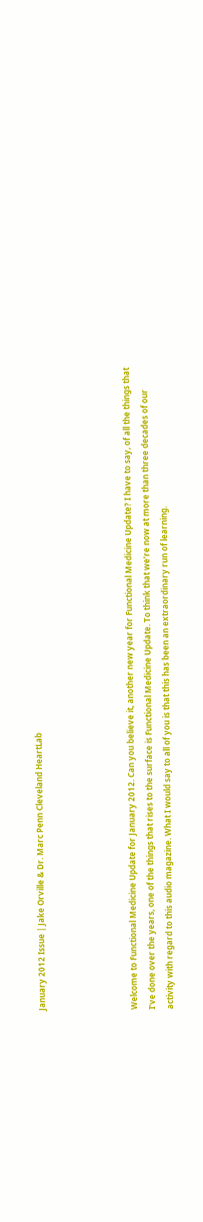January 2012 Issue | Jake Orville & Dr. Marc Penn Cleveland HeartLab




Welcome to Functional Medicine Update for January 2012. Can you believe it, another new year for Functional Medicine Update? I have to say, of all the things that I’ve done over the years, one of the things that rises to the surface is Functional Medicine Update. To think that we’re now at more than three decades of our activity with regard to this audio magazine. What I would say to all of you is that this has been an extraordinary run of learning.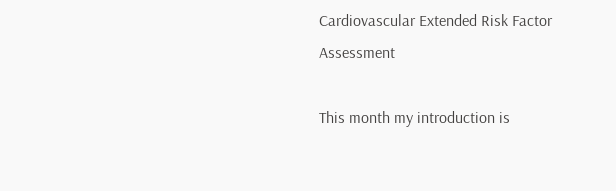Cardiovascular Extended Risk Factor Assessment

This month my introduction is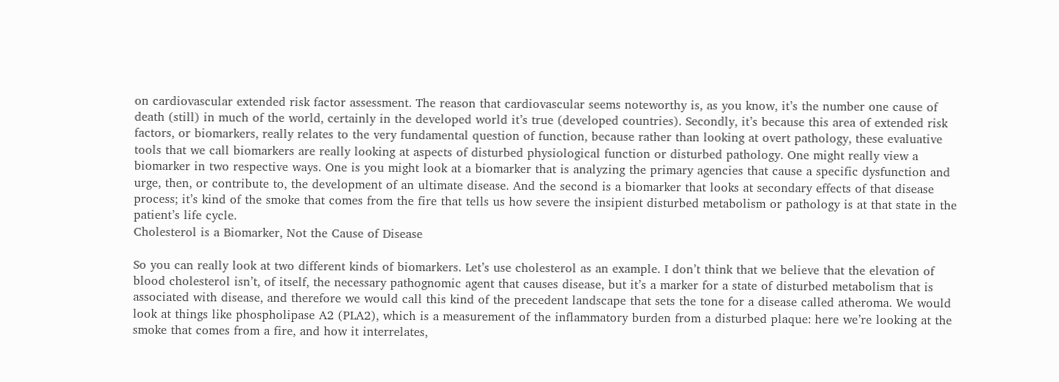on cardiovascular extended risk factor assessment. The reason that cardiovascular seems noteworthy is, as you know, it’s the number one cause of death (still) in much of the world, certainly in the developed world it’s true (developed countries). Secondly, it’s because this area of extended risk factors, or biomarkers, really relates to the very fundamental question of function, because rather than looking at overt pathology, these evaluative tools that we call biomarkers are really looking at aspects of disturbed physiological function or disturbed pathology. One might really view a biomarker in two respective ways. One is you might look at a biomarker that is analyzing the primary agencies that cause a specific dysfunction and urge, then, or contribute to, the development of an ultimate disease. And the second is a biomarker that looks at secondary effects of that disease process; it’s kind of the smoke that comes from the fire that tells us how severe the insipient disturbed metabolism or pathology is at that state in the patient’s life cycle.
Cholesterol is a Biomarker, Not the Cause of Disease

So you can really look at two different kinds of biomarkers. Let’s use cholesterol as an example. I don’t think that we believe that the elevation of blood cholesterol isn’t, of itself, the necessary pathognomic agent that causes disease, but it’s a marker for a state of disturbed metabolism that is associated with disease, and therefore we would call this kind of the precedent landscape that sets the tone for a disease called atheroma. We would look at things like phospholipase A2 (PLA2), which is a measurement of the inflammatory burden from a disturbed plaque: here we’re looking at the smoke that comes from a fire, and how it interrelates,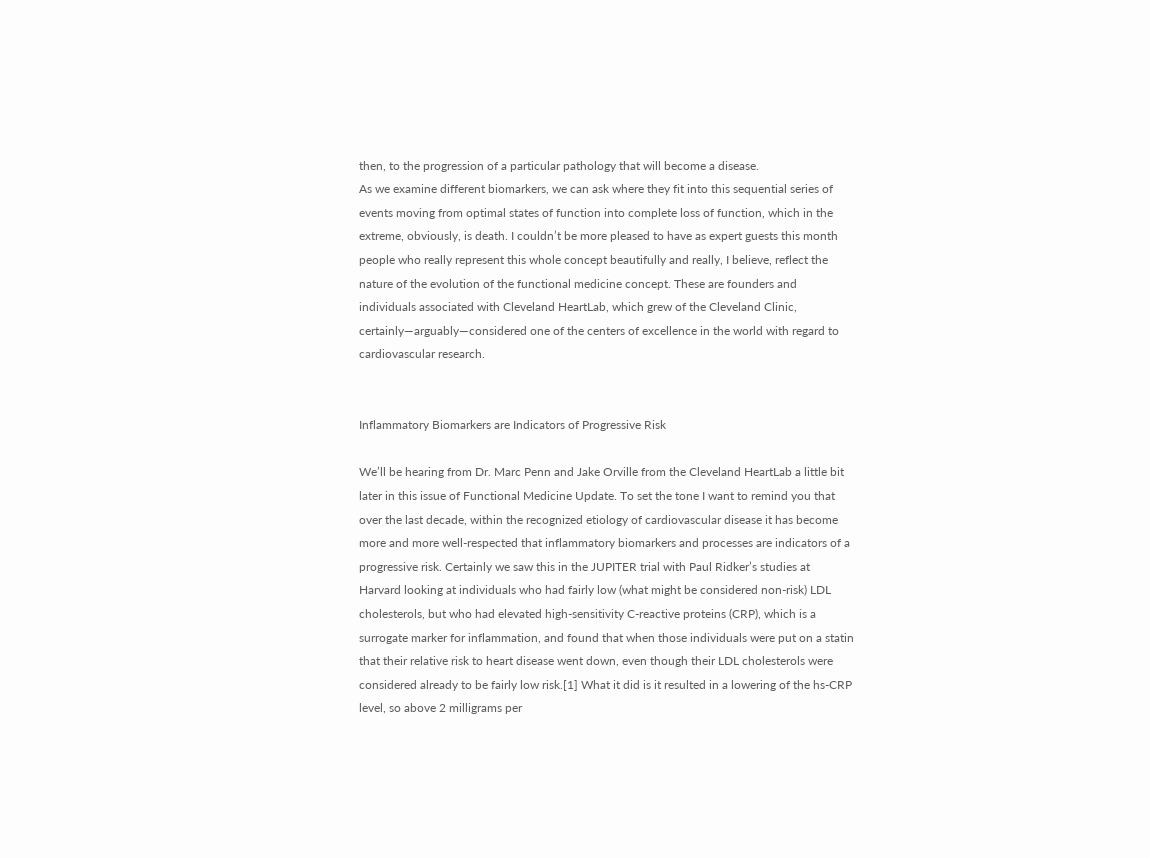then, to the progression of a particular pathology that will become a disease.
As we examine different biomarkers, we can ask where they fit into this sequential series of events moving from optimal states of function into complete loss of function, which in the extreme, obviously, is death. I couldn’t be more pleased to have as expert guests this month people who really represent this whole concept beautifully and really, I believe, reflect the nature of the evolution of the functional medicine concept. These are founders and individuals associated with Cleveland HeartLab, which grew of the Cleveland Clinic, certainly—arguably—considered one of the centers of excellence in the world with regard to cardiovascular research.


Inflammatory Biomarkers are Indicators of Progressive Risk

We’ll be hearing from Dr. Marc Penn and Jake Orville from the Cleveland HeartLab a little bit later in this issue of Functional Medicine Update. To set the tone I want to remind you that over the last decade, within the recognized etiology of cardiovascular disease it has become more and more well-respected that inflammatory biomarkers and processes are indicators of a progressive risk. Certainly we saw this in the JUPITER trial with Paul Ridker’s studies at Harvard looking at individuals who had fairly low (what might be considered non-risk) LDL cholesterols, but who had elevated high-sensitivity C-reactive proteins (CRP), which is a surrogate marker for inflammation, and found that when those individuals were put on a statin that their relative risk to heart disease went down, even though their LDL cholesterols were considered already to be fairly low risk.[1] What it did is it resulted in a lowering of the hs-CRP level, so above 2 milligrams per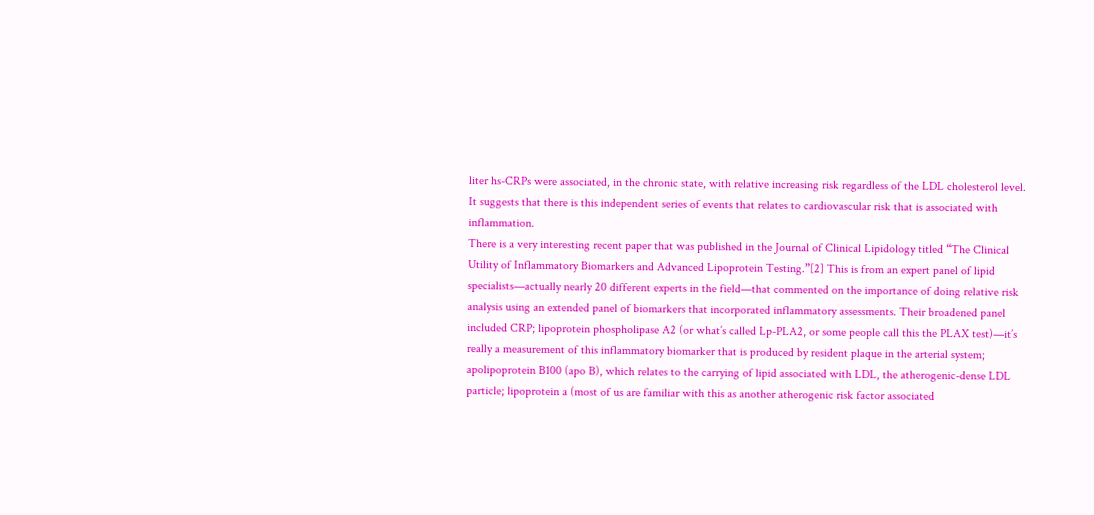liter hs-CRPs were associated, in the chronic state, with relative increasing risk regardless of the LDL cholesterol level. It suggests that there is this independent series of events that relates to cardiovascular risk that is associated with inflammation.
There is a very interesting recent paper that was published in the Journal of Clinical Lipidology titled “The Clinical Utility of Inflammatory Biomarkers and Advanced Lipoprotein Testing.”[2] This is from an expert panel of lipid specialists—actually nearly 20 different experts in the field—that commented on the importance of doing relative risk analysis using an extended panel of biomarkers that incorporated inflammatory assessments. Their broadened panel included CRP; lipoprotein phospholipase A2 (or what’s called Lp-PLA2, or some people call this the PLAX test)—it’s really a measurement of this inflammatory biomarker that is produced by resident plaque in the arterial system; apolipoprotein B100 (apo B), which relates to the carrying of lipid associated with LDL, the atherogenic-dense LDL particle; lipoprotein a (most of us are familiar with this as another atherogenic risk factor associated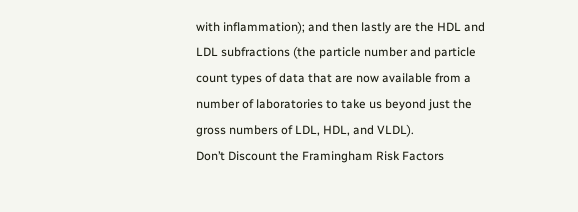with inflammation); and then lastly are the HDL and LDL subfractions (the particle number and particle count types of data that are now available from a number of laboratories to take us beyond just the gross numbers of LDL, HDL, and VLDL).
Don’t Discount the Framingham Risk Factors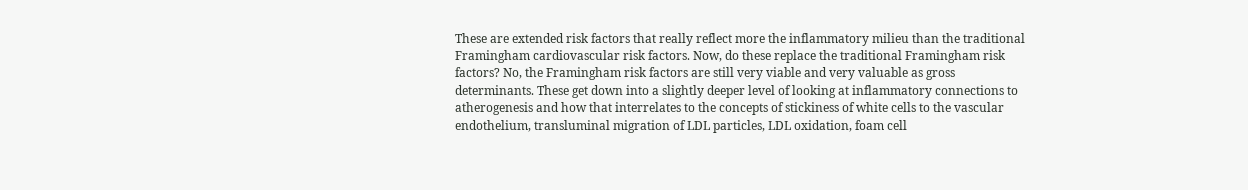These are extended risk factors that really reflect more the inflammatory milieu than the traditional Framingham cardiovascular risk factors. Now, do these replace the traditional Framingham risk factors? No, the Framingham risk factors are still very viable and very valuable as gross determinants. These get down into a slightly deeper level of looking at inflammatory connections to atherogenesis and how that interrelates to the concepts of stickiness of white cells to the vascular endothelium, transluminal migration of LDL particles, LDL oxidation, foam cell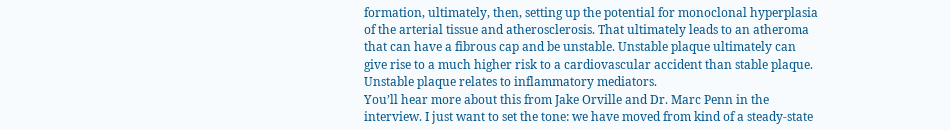formation, ultimately, then, setting up the potential for monoclonal hyperplasia of the arterial tissue and atherosclerosis. That ultimately leads to an atheroma that can have a fibrous cap and be unstable. Unstable plaque ultimately can give rise to a much higher risk to a cardiovascular accident than stable plaque. Unstable plaque relates to inflammatory mediators.
You’ll hear more about this from Jake Orville and Dr. Marc Penn in the interview. I just want to set the tone: we have moved from kind of a steady-state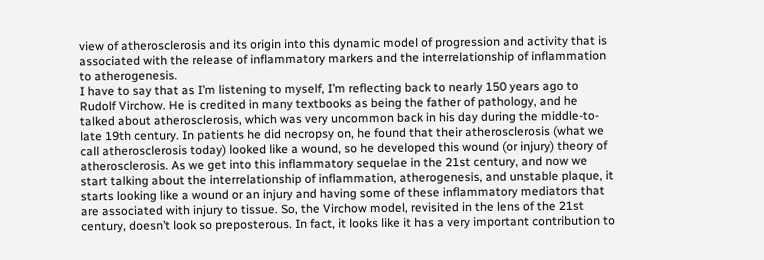view of atherosclerosis and its origin into this dynamic model of progression and activity that is associated with the release of inflammatory markers and the interrelationship of inflammation to atherogenesis.
I have to say that as I’m listening to myself, I’m reflecting back to nearly 150 years ago to Rudolf Virchow. He is credited in many textbooks as being the father of pathology, and he talked about atherosclerosis, which was very uncommon back in his day during the middle-to-late 19th century. In patients he did necropsy on, he found that their atherosclerosis (what we call atherosclerosis today) looked like a wound, so he developed this wound (or injury) theory of atherosclerosis. As we get into this inflammatory sequelae in the 21st century, and now we start talking about the interrelationship of inflammation, atherogenesis, and unstable plaque, it starts looking like a wound or an injury and having some of these inflammatory mediators that are associated with injury to tissue. So, the Virchow model, revisited in the lens of the 21st century, doesn’t look so preposterous. In fact, it looks like it has a very important contribution to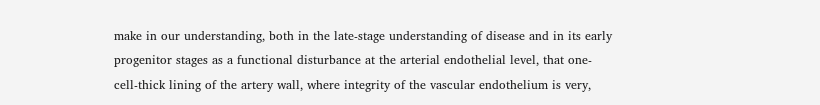make in our understanding, both in the late-stage understanding of disease and in its early progenitor stages as a functional disturbance at the arterial endothelial level, that one-cell-thick lining of the artery wall, where integrity of the vascular endothelium is very,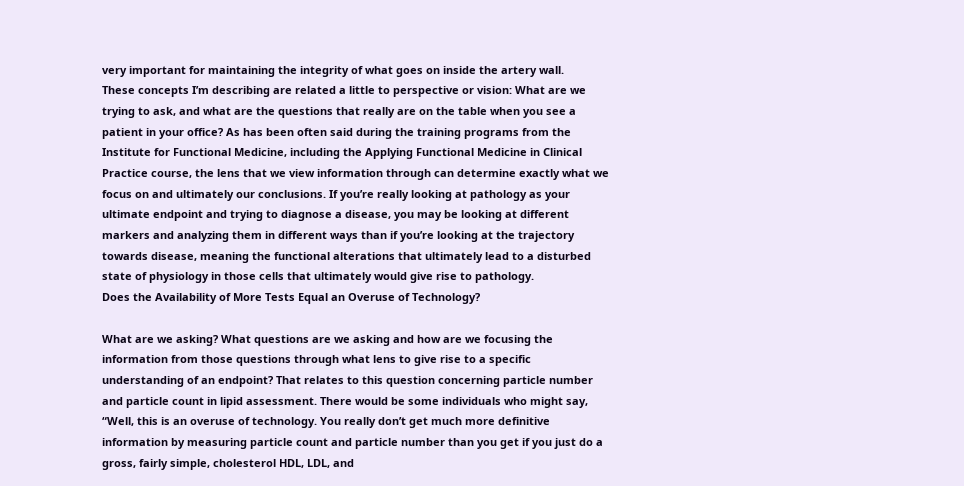very important for maintaining the integrity of what goes on inside the artery wall.
These concepts I’m describing are related a little to perspective or vision: What are we trying to ask, and what are the questions that really are on the table when you see a patient in your office? As has been often said during the training programs from the Institute for Functional Medicine, including the Applying Functional Medicine in Clinical Practice course, the lens that we view information through can determine exactly what we focus on and ultimately our conclusions. If you’re really looking at pathology as your ultimate endpoint and trying to diagnose a disease, you may be looking at different markers and analyzing them in different ways than if you’re looking at the trajectory towards disease, meaning the functional alterations that ultimately lead to a disturbed state of physiology in those cells that ultimately would give rise to pathology.
Does the Availability of More Tests Equal an Overuse of Technology?

What are we asking? What questions are we asking and how are we focusing the information from those questions through what lens to give rise to a specific understanding of an endpoint? That relates to this question concerning particle number and particle count in lipid assessment. There would be some individuals who might say, “Well, this is an overuse of technology. You really don’t get much more definitive information by measuring particle count and particle number than you get if you just do a gross, fairly simple, cholesterol HDL, LDL, and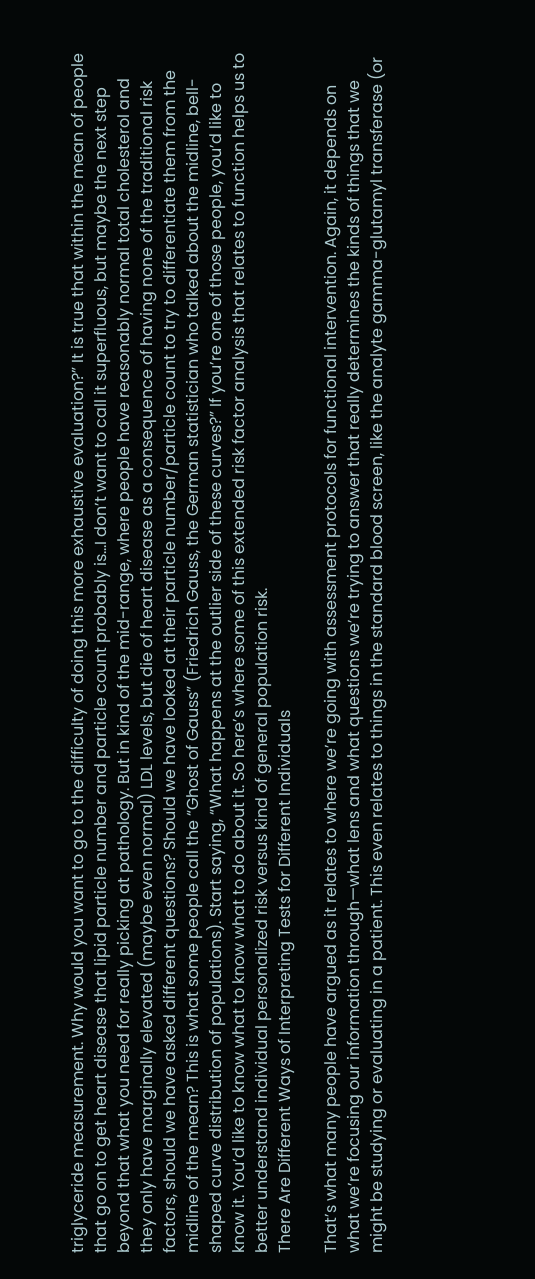triglyceride measurement. Why would you want to go to the difficulty of doing this more exhaustive evaluation?” It is true that within the mean of people that go on to get heart disease that lipid particle number and particle count probably is…I don’t want to call it superfluous, but maybe the next step beyond that what you need for really picking at pathology. But in kind of the mid-range, where people have reasonably normal total cholesterol and they only have marginally elevated (maybe even normal) LDL levels, but die of heart disease as a consequence of having none of the traditional risk factors, should we have asked different questions? Should we have looked at their particle number/particle count to try to differentiate them from the midline of the mean? This is what some people call the “Ghost of Gauss” (Friedrich Gauss, the German statistician who talked about the midline, bell-shaped curve distribution of populations). Start saying, “What happens at the outlier side of these curves?” If you’re one of those people, you’d like to know it. You’d like to know what to know what to do about it. So here’s where some of this extended risk factor analysis that relates to function helps us to better understand individual personalized risk versus kind of general population risk.
There Are Different Ways of Interpreting Tests for Different Individuals

That’s what many people have argued as it relates to where we’re going with assessment protocols for functional intervention. Again, it depends on what we’re focusing our information through—what lens and what questions we’re trying to answer that really determines the kinds of things that we might be studying or evaluating in a patient. This even relates to things in the standard blood screen, like the analyte gamma-glutamyl transferase (or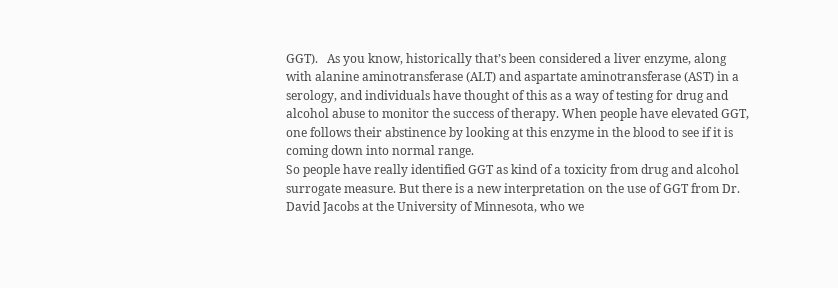GGT).   As you know, historically that’s been considered a liver enzyme, along with alanine aminotransferase (ALT) and aspartate aminotransferase (AST) in a serology, and individuals have thought of this as a way of testing for drug and alcohol abuse to monitor the success of therapy. When people have elevated GGT, one follows their abstinence by looking at this enzyme in the blood to see if it is coming down into normal range.
So people have really identified GGT as kind of a toxicity from drug and alcohol surrogate measure. But there is a new interpretation on the use of GGT from Dr. David Jacobs at the University of Minnesota, who we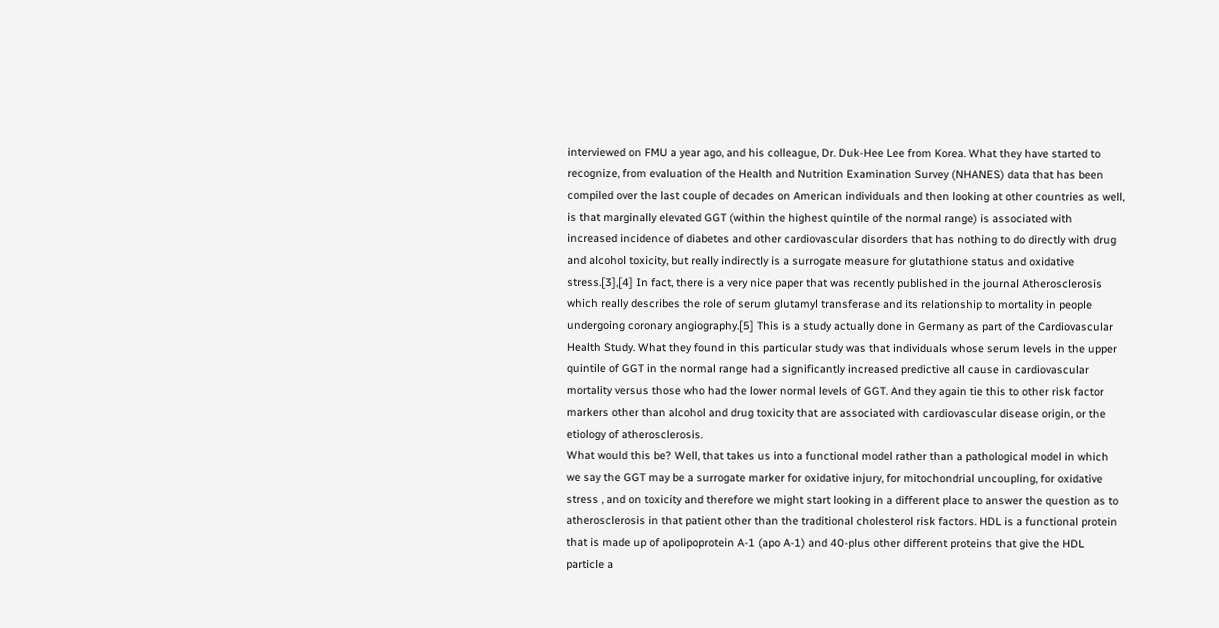interviewed on FMU a year ago, and his colleague, Dr. Duk-Hee Lee from Korea. What they have started to recognize, from evaluation of the Health and Nutrition Examination Survey (NHANES) data that has been compiled over the last couple of decades on American individuals and then looking at other countries as well, is that marginally elevated GGT (within the highest quintile of the normal range) is associated with increased incidence of diabetes and other cardiovascular disorders that has nothing to do directly with drug and alcohol toxicity, but really indirectly is a surrogate measure for glutathione status and oxidative stress.[3],[4] In fact, there is a very nice paper that was recently published in the journal Atherosclerosis which really describes the role of serum glutamyl transferase and its relationship to mortality in people undergoing coronary angiography.[5] This is a study actually done in Germany as part of the Cardiovascular Health Study. What they found in this particular study was that individuals whose serum levels in the upper quintile of GGT in the normal range had a significantly increased predictive all cause in cardiovascular mortality versus those who had the lower normal levels of GGT. And they again tie this to other risk factor markers other than alcohol and drug toxicity that are associated with cardiovascular disease origin, or the etiology of atherosclerosis.
What would this be? Well, that takes us into a functional model rather than a pathological model in which we say the GGT may be a surrogate marker for oxidative injury, for mitochondrial uncoupling, for oxidative stress , and on toxicity and therefore we might start looking in a different place to answer the question as to atherosclerosis in that patient other than the traditional cholesterol risk factors. HDL is a functional protein that is made up of apolipoprotein A-1 (apo A-1) and 40-plus other different proteins that give the HDL particle a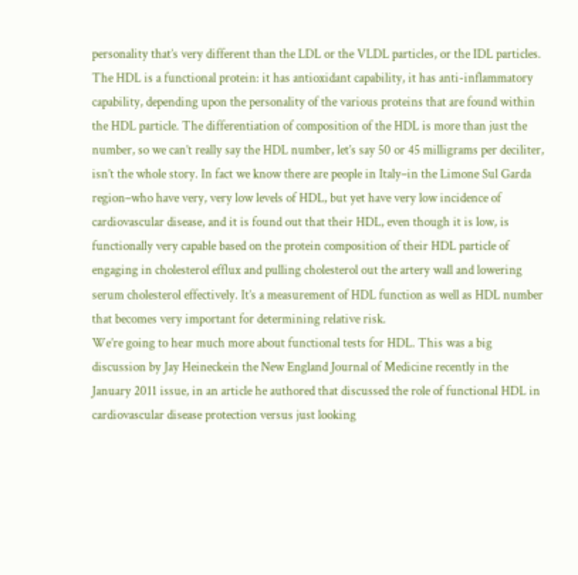personality that’s very different than the LDL or the VLDL particles, or the IDL particles. The HDL is a functional protein: it has antioxidant capability, it has anti-inflammatory capability, depending upon the personality of the various proteins that are found within the HDL particle. The differentiation of composition of the HDL is more than just the number, so we can’t really say the HDL number, let’s say 50 or 45 milligrams per deciliter, isn’t the whole story. In fact we know there are people in Italy–in the Limone Sul Garda region–who have very, very low levels of HDL, but yet have very low incidence of cardiovascular disease, and it is found out that their HDL, even though it is low, is functionally very capable based on the protein composition of their HDL particle of engaging in cholesterol efflux and pulling cholesterol out the artery wall and lowering serum cholesterol effectively. It’s a measurement of HDL function as well as HDL number that becomes very important for determining relative risk.
We’re going to hear much more about functional tests for HDL. This was a big discussion by Jay Heineckein the New England Journal of Medicine recently in the January 2011 issue, in an article he authored that discussed the role of functional HDL in cardiovascular disease protection versus just looking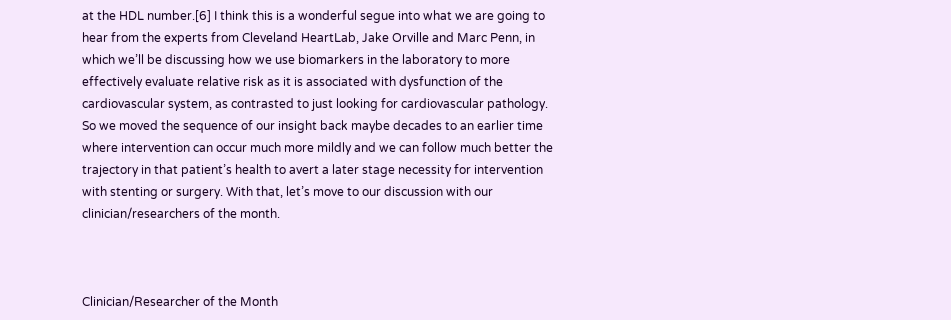at the HDL number.[6] I think this is a wonderful segue into what we are going to hear from the experts from Cleveland HeartLab, Jake Orville and Marc Penn, in which we’ll be discussing how we use biomarkers in the laboratory to more effectively evaluate relative risk as it is associated with dysfunction of the cardiovascular system, as contrasted to just looking for cardiovascular pathology. So we moved the sequence of our insight back maybe decades to an earlier time where intervention can occur much more mildly and we can follow much better the trajectory in that patient’s health to avert a later stage necessity for intervention with stenting or surgery. With that, let’s move to our discussion with our clinician/researchers of the month.



Clinician/Researcher of the Month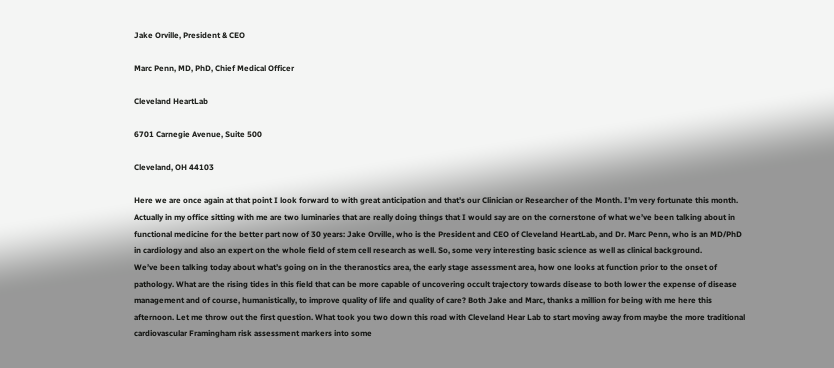Jake Orville, President & CEO

Marc Penn, MD, PhD, Chief Medical Officer

Cleveland HeartLab

6701 Carnegie Avenue, Suite 500

Cleveland, OH 44103

Here we are once again at that point I look forward to with great anticipation and that’s our Clinician or Researcher of the Month. I’m very fortunate this month. Actually in my office sitting with me are two luminaries that are really doing things that I would say are on the cornerstone of what we’ve been talking about in functional medicine for the better part now of 30 years: Jake Orville, who is the President and CEO of Cleveland HeartLab, and Dr. Marc Penn, who is an MD/PhD in cardiology and also an expert on the whole field of stem cell research as well. So, some very interesting basic science as well as clinical background.
We’ve been talking today about what’s going on in the theranostics area, the early stage assessment area, how one looks at function prior to the onset of pathology. What are the rising tides in this field that can be more capable of uncovering occult trajectory towards disease to both lower the expense of disease management and of course, humanistically, to improve quality of life and quality of care? Both Jake and Marc, thanks a million for being with me here this afternoon. Let me throw out the first question. What took you two down this road with Cleveland Hear Lab to start moving away from maybe the more traditional cardiovascular Framingham risk assessment markers into some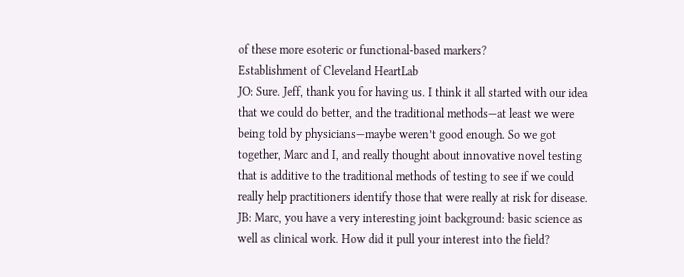of these more esoteric or functional-based markers?
Establishment of Cleveland HeartLab
JO: Sure. Jeff, thank you for having us. I think it all started with our idea that we could do better, and the traditional methods—at least we were being told by physicians—maybe weren’t good enough. So we got together, Marc and I, and really thought about innovative novel testing that is additive to the traditional methods of testing to see if we could really help practitioners identify those that were really at risk for disease.
JB: Marc, you have a very interesting joint background: basic science as well as clinical work. How did it pull your interest into the field?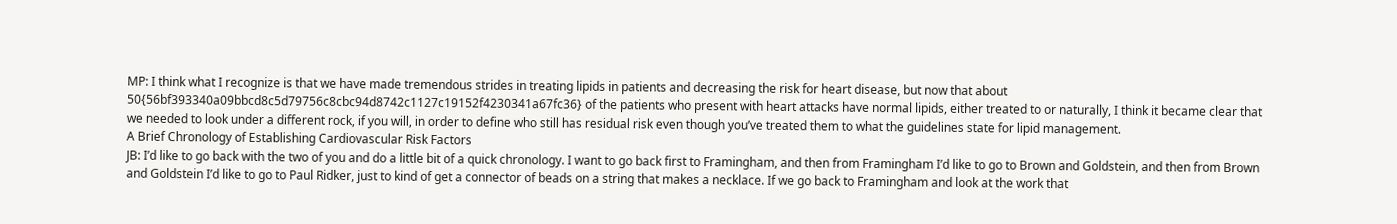MP: I think what I recognize is that we have made tremendous strides in treating lipids in patients and decreasing the risk for heart disease, but now that about 50{56bf393340a09bbcd8c5d79756c8cbc94d8742c1127c19152f4230341a67fc36} of the patients who present with heart attacks have normal lipids, either treated to or naturally, I think it became clear that we needed to look under a different rock, if you will, in order to define who still has residual risk even though you’ve treated them to what the guidelines state for lipid management.
A Brief Chronology of Establishing Cardiovascular Risk Factors
JB: I’d like to go back with the two of you and do a little bit of a quick chronology. I want to go back first to Framingham, and then from Framingham I’d like to go to Brown and Goldstein, and then from Brown and Goldstein I’d like to go to Paul Ridker, just to kind of get a connector of beads on a string that makes a necklace. If we go back to Framingham and look at the work that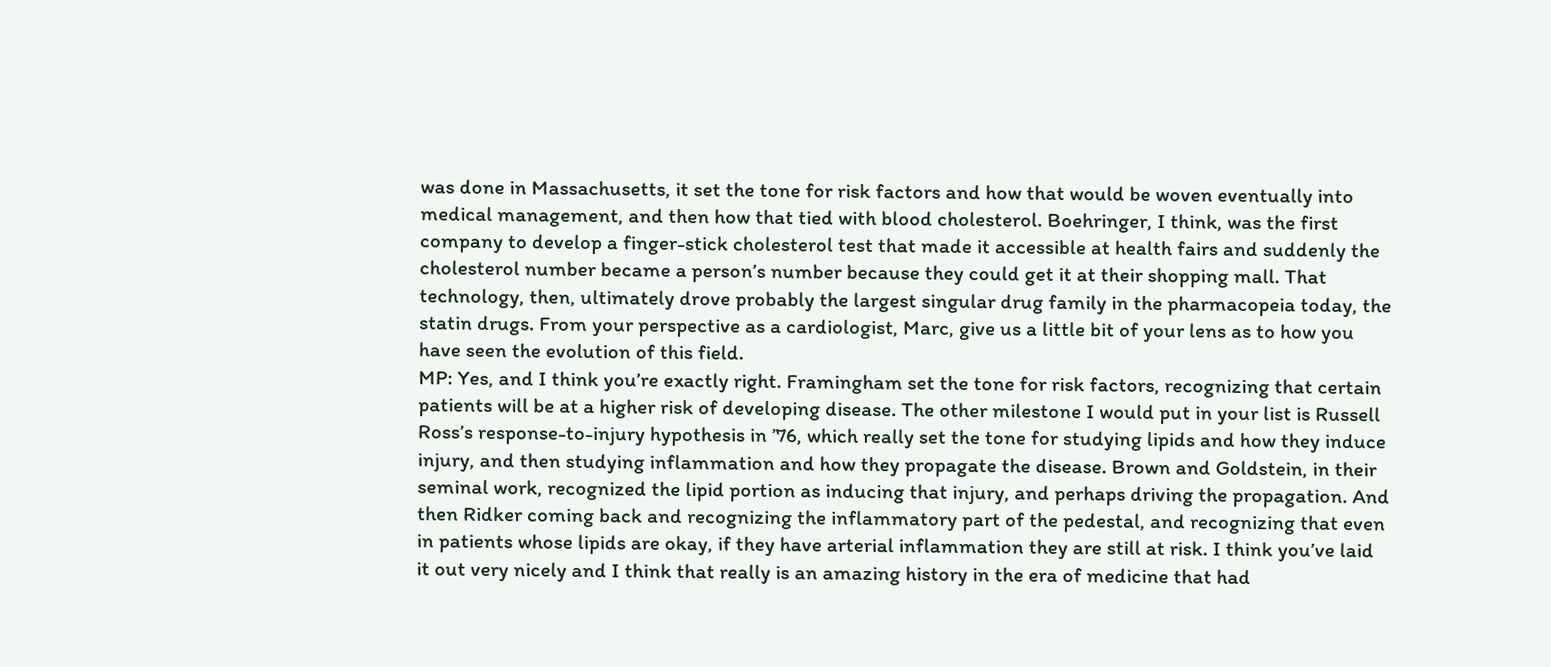was done in Massachusetts, it set the tone for risk factors and how that would be woven eventually into medical management, and then how that tied with blood cholesterol. Boehringer, I think, was the first company to develop a finger-stick cholesterol test that made it accessible at health fairs and suddenly the cholesterol number became a person’s number because they could get it at their shopping mall. That technology, then, ultimately drove probably the largest singular drug family in the pharmacopeia today, the statin drugs. From your perspective as a cardiologist, Marc, give us a little bit of your lens as to how you have seen the evolution of this field.
MP: Yes, and I think you’re exactly right. Framingham set the tone for risk factors, recognizing that certain patients will be at a higher risk of developing disease. The other milestone I would put in your list is Russell Ross’s response-to-injury hypothesis in ’76, which really set the tone for studying lipids and how they induce injury, and then studying inflammation and how they propagate the disease. Brown and Goldstein, in their seminal work, recognized the lipid portion as inducing that injury, and perhaps driving the propagation. And then Ridker coming back and recognizing the inflammatory part of the pedestal, and recognizing that even in patients whose lipids are okay, if they have arterial inflammation they are still at risk. I think you’ve laid it out very nicely and I think that really is an amazing history in the era of medicine that had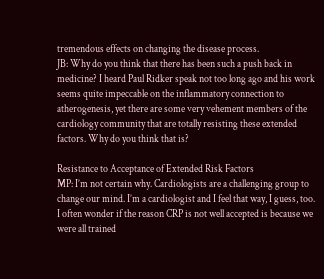tremendous effects on changing the disease process.
JB: Why do you think that there has been such a push back in medicine? I heard Paul Ridker speak not too long ago and his work seems quite impeccable on the inflammatory connection to atherogenesis, yet there are some very vehement members of the cardiology community that are totally resisting these extended factors. Why do you think that is?

Resistance to Acceptance of Extended Risk Factors
MP: I’m not certain why. Cardiologists are a challenging group to change our mind. I’m a cardiologist and I feel that way, I guess, too. I often wonder if the reason CRP is not well accepted is because we were all trained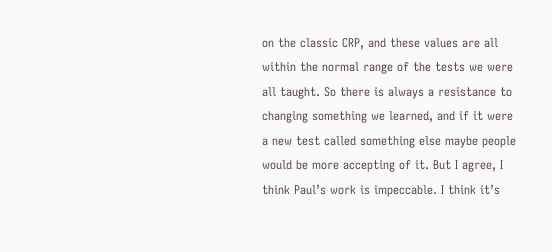on the classic CRP, and these values are all within the normal range of the tests we were all taught. So there is always a resistance to changing something we learned, and if it were a new test called something else maybe people would be more accepting of it. But I agree, I think Paul’s work is impeccable. I think it’s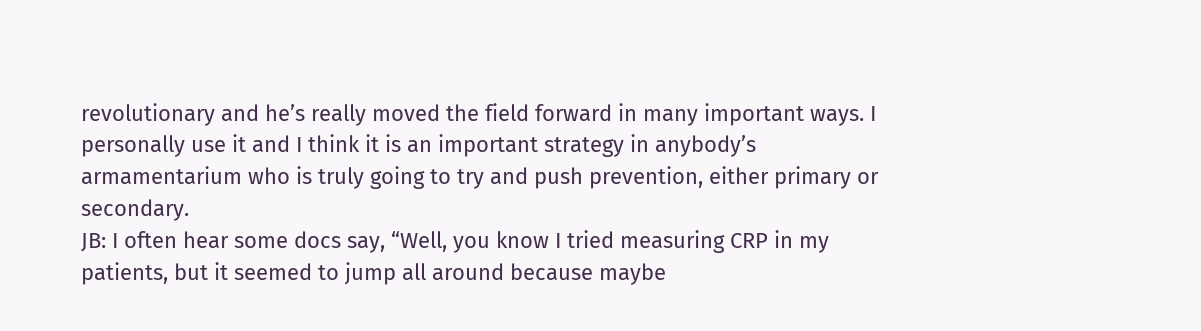revolutionary and he’s really moved the field forward in many important ways. I personally use it and I think it is an important strategy in anybody’s armamentarium who is truly going to try and push prevention, either primary or secondary.
JB: I often hear some docs say, “Well, you know I tried measuring CRP in my patients, but it seemed to jump all around because maybe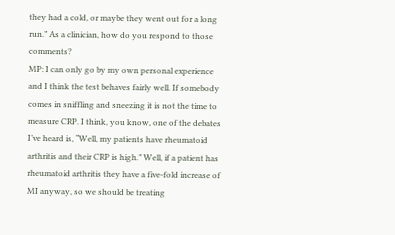they had a cold, or maybe they went out for a long run.” As a clinician, how do you respond to those comments?
MP: I can only go by my own personal experience and I think the test behaves fairly well. If somebody comes in sniffling and sneezing it is not the time to measure CRP. I think, you know, one of the debates I’ve heard is, “Well, my patients have rheumatoid arthritis and their CRP is high.” Well, if a patient has rheumatoid arthritis they have a five-fold increase of MI anyway, so we should be treating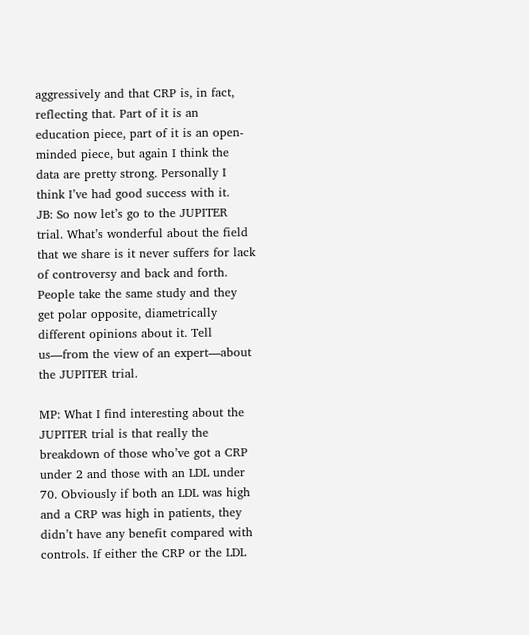aggressively and that CRP is, in fact, reflecting that. Part of it is an education piece, part of it is an open-minded piece, but again I think the data are pretty strong. Personally I think I’ve had good success with it.
JB: So now let’s go to the JUPITER trial. What’s wonderful about the field that we share is it never suffers for lack of controversy and back and forth. People take the same study and they get polar opposite, diametrically different opinions about it. Tell us—from the view of an expert—about the JUPITER trial.

MP: What I find interesting about the JUPITER trial is that really the breakdown of those who’ve got a CRP under 2 and those with an LDL under 70. Obviously if both an LDL was high and a CRP was high in patients, they didn’t have any benefit compared with controls. If either the CRP or the LDL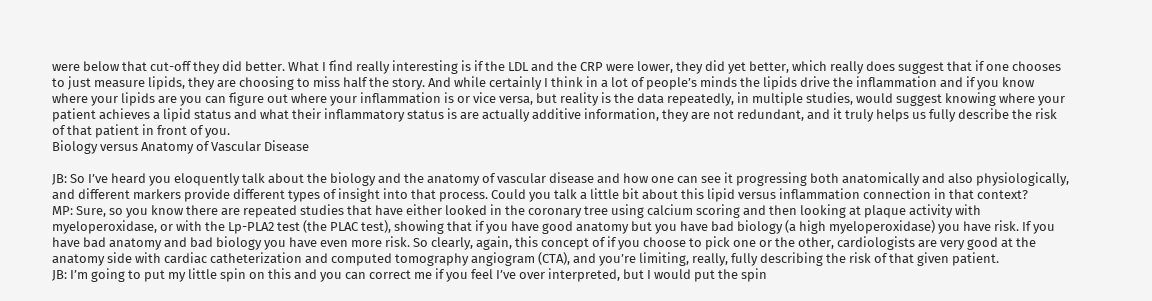were below that cut-off they did better. What I find really interesting is if the LDL and the CRP were lower, they did yet better, which really does suggest that if one chooses to just measure lipids, they are choosing to miss half the story. And while certainly I think in a lot of people’s minds the lipids drive the inflammation and if you know where your lipids are you can figure out where your inflammation is or vice versa, but reality is the data repeatedly, in multiple studies, would suggest knowing where your patient achieves a lipid status and what their inflammatory status is are actually additive information, they are not redundant, and it truly helps us fully describe the risk of that patient in front of you.
Biology versus Anatomy of Vascular Disease

JB: So I’ve heard you eloquently talk about the biology and the anatomy of vascular disease and how one can see it progressing both anatomically and also physiologically, and different markers provide different types of insight into that process. Could you talk a little bit about this lipid versus inflammation connection in that context?
MP: Sure, so you know there are repeated studies that have either looked in the coronary tree using calcium scoring and then looking at plaque activity with myeloperoxidase, or with the Lp-PLA2 test (the PLAC test), showing that if you have good anatomy but you have bad biology (a high myeloperoxidase) you have risk. If you have bad anatomy and bad biology you have even more risk. So clearly, again, this concept of if you choose to pick one or the other, cardiologists are very good at the anatomy side with cardiac catheterization and computed tomography angiogram (CTA), and you’re limiting, really, fully describing the risk of that given patient.
JB: I’m going to put my little spin on this and you can correct me if you feel I’ve over interpreted, but I would put the spin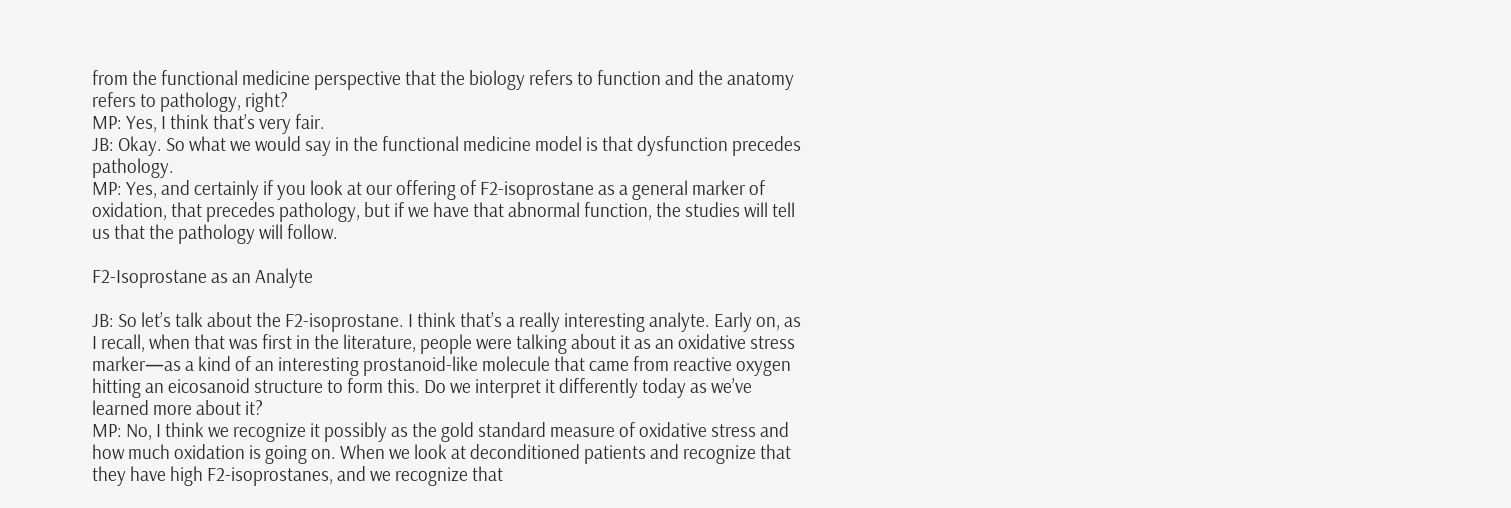from the functional medicine perspective that the biology refers to function and the anatomy refers to pathology, right?
MP: Yes, I think that’s very fair.
JB: Okay. So what we would say in the functional medicine model is that dysfunction precedes pathology.
MP: Yes, and certainly if you look at our offering of F2-isoprostane as a general marker of oxidation, that precedes pathology, but if we have that abnormal function, the studies will tell us that the pathology will follow.

F2-Isoprostane as an Analyte

JB: So let’s talk about the F2-isoprostane. I think that’s a really interesting analyte. Early on, as I recall, when that was first in the literature, people were talking about it as an oxidative stress marker—as a kind of an interesting prostanoid-like molecule that came from reactive oxygen hitting an eicosanoid structure to form this. Do we interpret it differently today as we’ve learned more about it?
MP: No, I think we recognize it possibly as the gold standard measure of oxidative stress and how much oxidation is going on. When we look at deconditioned patients and recognize that they have high F2-isoprostanes, and we recognize that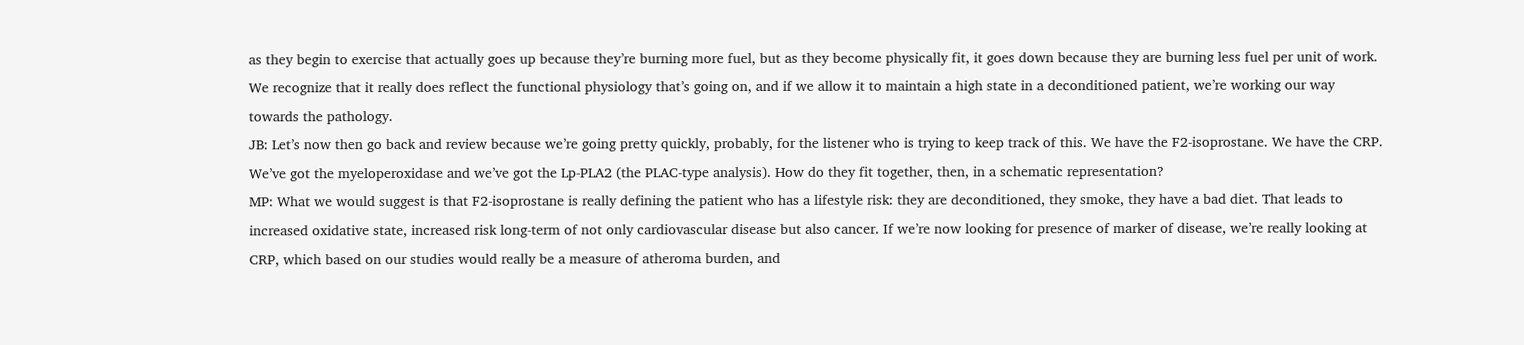as they begin to exercise that actually goes up because they’re burning more fuel, but as they become physically fit, it goes down because they are burning less fuel per unit of work. We recognize that it really does reflect the functional physiology that’s going on, and if we allow it to maintain a high state in a deconditioned patient, we’re working our way towards the pathology.
JB: Let’s now then go back and review because we’re going pretty quickly, probably, for the listener who is trying to keep track of this. We have the F2-isoprostane. We have the CRP. We’ve got the myeloperoxidase and we’ve got the Lp-PLA2 (the PLAC-type analysis). How do they fit together, then, in a schematic representation?
MP: What we would suggest is that F2-isoprostane is really defining the patient who has a lifestyle risk: they are deconditioned, they smoke, they have a bad diet. That leads to increased oxidative state, increased risk long-term of not only cardiovascular disease but also cancer. If we’re now looking for presence of marker of disease, we’re really looking at CRP, which based on our studies would really be a measure of atheroma burden, and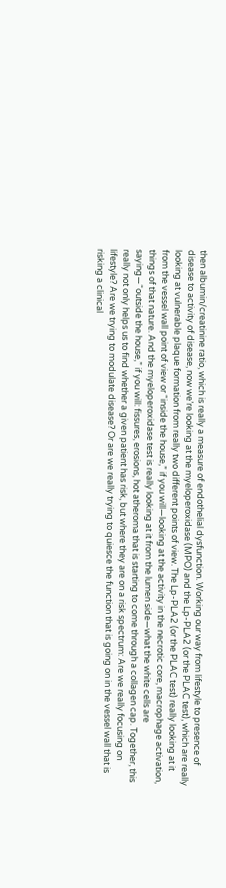then albumin/creatinine ratio, which is really a measure of endothelial dysfunction. Working our way from lifestyle to presence of disease to activity of disease, now we’re looking at the myeloperoxidase (MPO) and the Lp-PLA2 (or the PLAC test), which are really looking at vulnerable plaque formation from really two different points of view. The Lp-PLA2 (or the PLAC test) really looking at it from the vessel wall point of view or “inside the house,” if you will—looking at the activity in the necrotic core, macrophage activation, things of that nature. And the myeloperoxidase test is really looking at it from the lumen side—what the white cells are saying—“outside the house,” if you will: fissures, erosions, hot atheroma that is starting to come through a collagen cap. Together, this really not only helps us to find whether a given patient has risk, but where they are on a risk spectrum: Are we really focusing on lifestyle? Are we trying to modulate disease? Or are we really trying to quiesce the function that is going on in the vessel wall that is risking a clinical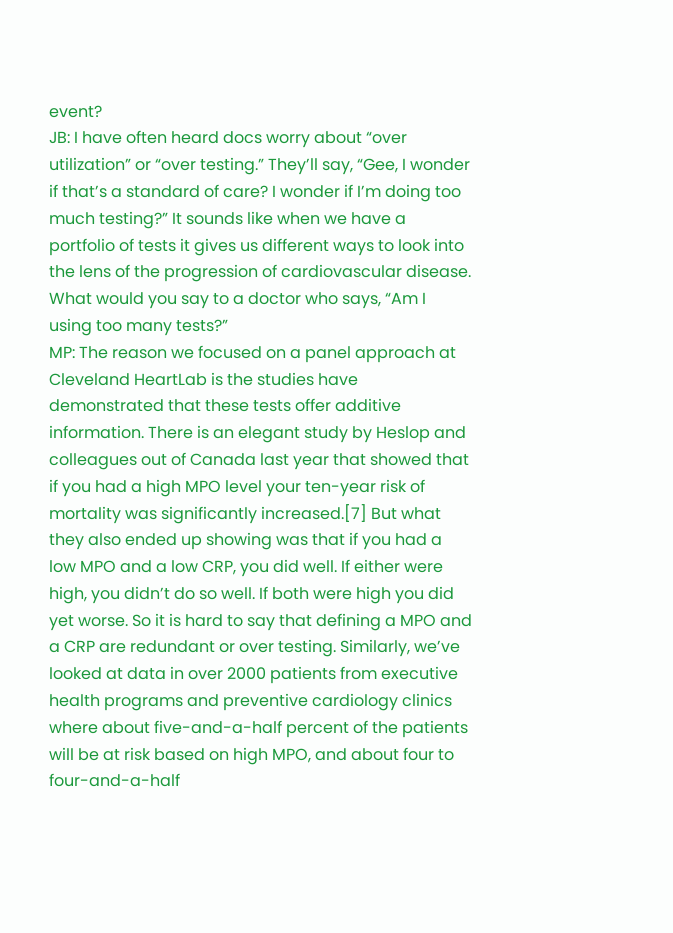event?
JB: I have often heard docs worry about “over utilization” or “over testing.” They’ll say, “Gee, I wonder if that’s a standard of care? I wonder if I’m doing too much testing?” It sounds like when we have a portfolio of tests it gives us different ways to look into the lens of the progression of cardiovascular disease. What would you say to a doctor who says, “Am I using too many tests?”
MP: The reason we focused on a panel approach at Cleveland HeartLab is the studies have demonstrated that these tests offer additive information. There is an elegant study by Heslop and colleagues out of Canada last year that showed that if you had a high MPO level your ten-year risk of mortality was significantly increased.[7] But what they also ended up showing was that if you had a low MPO and a low CRP, you did well. If either were high, you didn’t do so well. If both were high you did yet worse. So it is hard to say that defining a MPO and a CRP are redundant or over testing. Similarly, we’ve looked at data in over 2000 patients from executive health programs and preventive cardiology clinics where about five-and-a-half percent of the patients will be at risk based on high MPO, and about four to four-and-a-half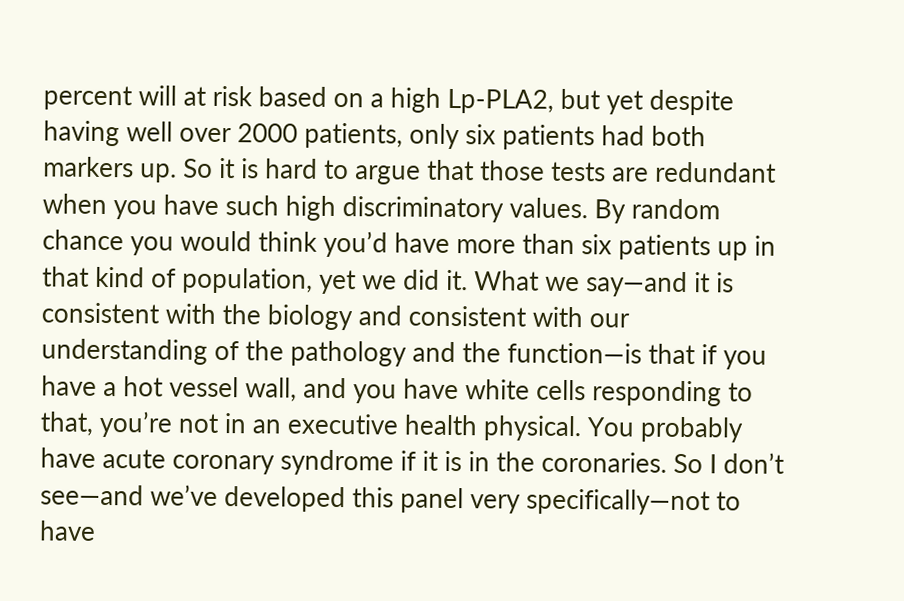percent will at risk based on a high Lp-PLA2, but yet despite having well over 2000 patients, only six patients had both markers up. So it is hard to argue that those tests are redundant when you have such high discriminatory values. By random chance you would think you’d have more than six patients up in that kind of population, yet we did it. What we say—and it is consistent with the biology and consistent with our understanding of the pathology and the function—is that if you have a hot vessel wall, and you have white cells responding to that, you’re not in an executive health physical. You probably have acute coronary syndrome if it is in the coronaries. So I don’t see—and we’ve developed this panel very specifically—not to have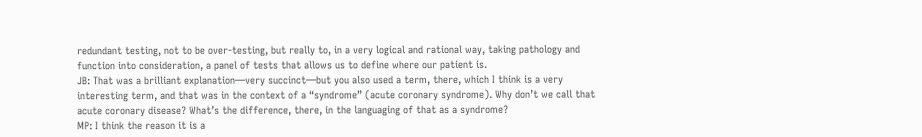redundant testing, not to be over-testing, but really to, in a very logical and rational way, taking pathology and function into consideration, a panel of tests that allows us to define where our patient is.
JB: That was a brilliant explanation—very succinct—but you also used a term, there, which I think is a very interesting term, and that was in the context of a “syndrome” (acute coronary syndrome). Why don’t we call that acute coronary disease? What’s the difference, there, in the languaging of that as a syndrome?
MP: I think the reason it is a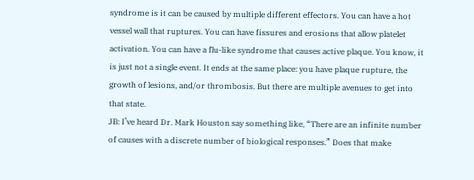syndrome is it can be caused by multiple different effectors. You can have a hot vessel wall that ruptures. You can have fissures and erosions that allow platelet activation. You can have a flu-like syndrome that causes active plaque. You know, it is just not a single event. It ends at the same place: you have plaque rupture, the growth of lesions, and/or thrombosis. But there are multiple avenues to get into that state.
JB: I’ve heard Dr. Mark Houston say something like, “There are an infinite number of causes with a discrete number of biological responses.” Does that make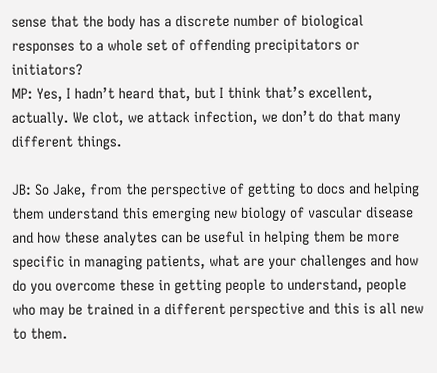sense that the body has a discrete number of biological responses to a whole set of offending precipitators or initiators?
MP: Yes, I hadn’t heard that, but I think that’s excellent, actually. We clot, we attack infection, we don’t do that many different things.

JB: So Jake, from the perspective of getting to docs and helping them understand this emerging new biology of vascular disease and how these analytes can be useful in helping them be more specific in managing patients, what are your challenges and how do you overcome these in getting people to understand, people who may be trained in a different perspective and this is all new to them.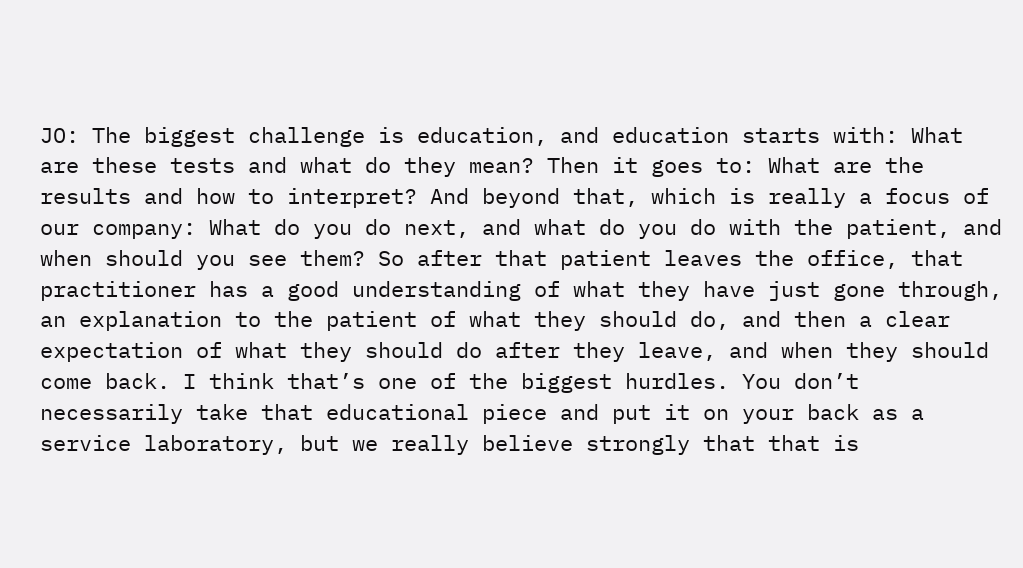JO: The biggest challenge is education, and education starts with: What are these tests and what do they mean? Then it goes to: What are the results and how to interpret? And beyond that, which is really a focus of our company: What do you do next, and what do you do with the patient, and when should you see them? So after that patient leaves the office, that practitioner has a good understanding of what they have just gone through, an explanation to the patient of what they should do, and then a clear expectation of what they should do after they leave, and when they should come back. I think that’s one of the biggest hurdles. You don’t necessarily take that educational piece and put it on your back as a service laboratory, but we really believe strongly that that is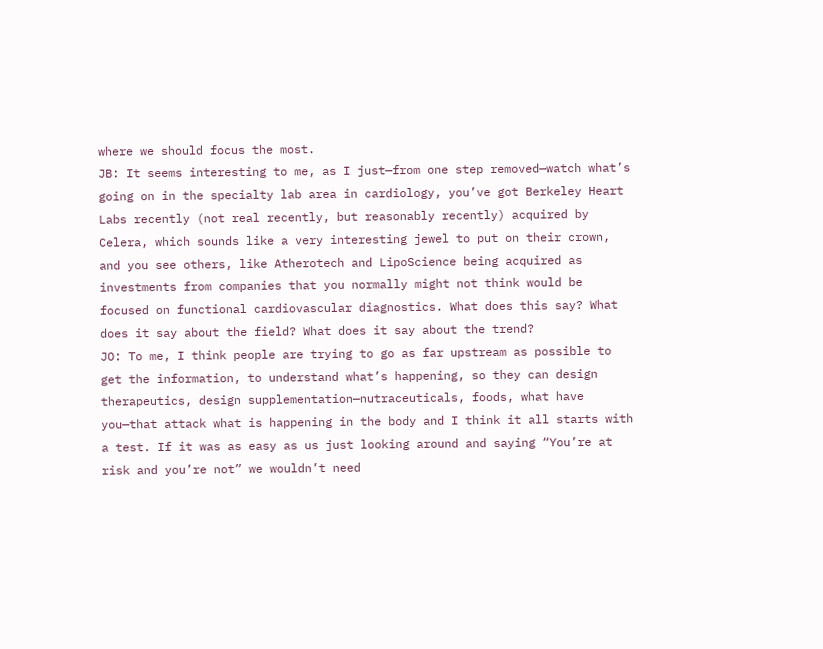where we should focus the most.
JB: It seems interesting to me, as I just—from one step removed—watch what’s going on in the specialty lab area in cardiology, you’ve got Berkeley Heart Labs recently (not real recently, but reasonably recently) acquired by Celera, which sounds like a very interesting jewel to put on their crown, and you see others, like Atherotech and LipoScience being acquired as investments from companies that you normally might not think would be focused on functional cardiovascular diagnostics. What does this say? What does it say about the field? What does it say about the trend?
JO: To me, I think people are trying to go as far upstream as possible to get the information, to understand what’s happening, so they can design therapeutics, design supplementation—nutraceuticals, foods, what have you—that attack what is happening in the body and I think it all starts with a test. If it was as easy as us just looking around and saying “You’re at risk and you’re not” we wouldn’t need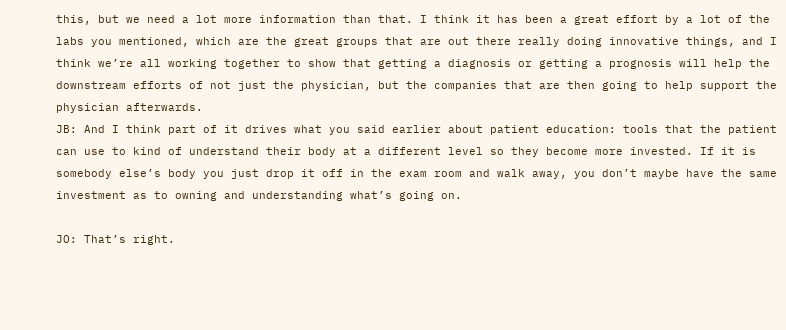this, but we need a lot more information than that. I think it has been a great effort by a lot of the labs you mentioned, which are the great groups that are out there really doing innovative things, and I think we’re all working together to show that getting a diagnosis or getting a prognosis will help the downstream efforts of not just the physician, but the companies that are then going to help support the physician afterwards.
JB: And I think part of it drives what you said earlier about patient education: tools that the patient can use to kind of understand their body at a different level so they become more invested. If it is somebody else’s body you just drop it off in the exam room and walk away, you don’t maybe have the same investment as to owning and understanding what’s going on.

JO: That’s right.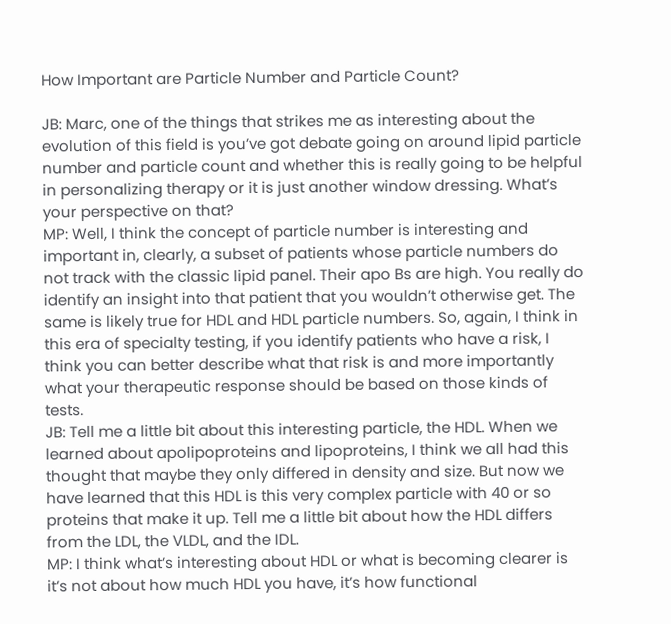How Important are Particle Number and Particle Count?

JB: Marc, one of the things that strikes me as interesting about the evolution of this field is you’ve got debate going on around lipid particle number and particle count and whether this is really going to be helpful in personalizing therapy or it is just another window dressing. What’s your perspective on that?
MP: Well, I think the concept of particle number is interesting and important in, clearly, a subset of patients whose particle numbers do not track with the classic lipid panel. Their apo Bs are high. You really do identify an insight into that patient that you wouldn’t otherwise get. The same is likely true for HDL and HDL particle numbers. So, again, I think in this era of specialty testing, if you identify patients who have a risk, I think you can better describe what that risk is and more importantly what your therapeutic response should be based on those kinds of tests.
JB: Tell me a little bit about this interesting particle, the HDL. When we learned about apolipoproteins and lipoproteins, I think we all had this thought that maybe they only differed in density and size. But now we have learned that this HDL is this very complex particle with 40 or so proteins that make it up. Tell me a little bit about how the HDL differs from the LDL, the VLDL, and the IDL.
MP: I think what’s interesting about HDL or what is becoming clearer is it’s not about how much HDL you have, it’s how functional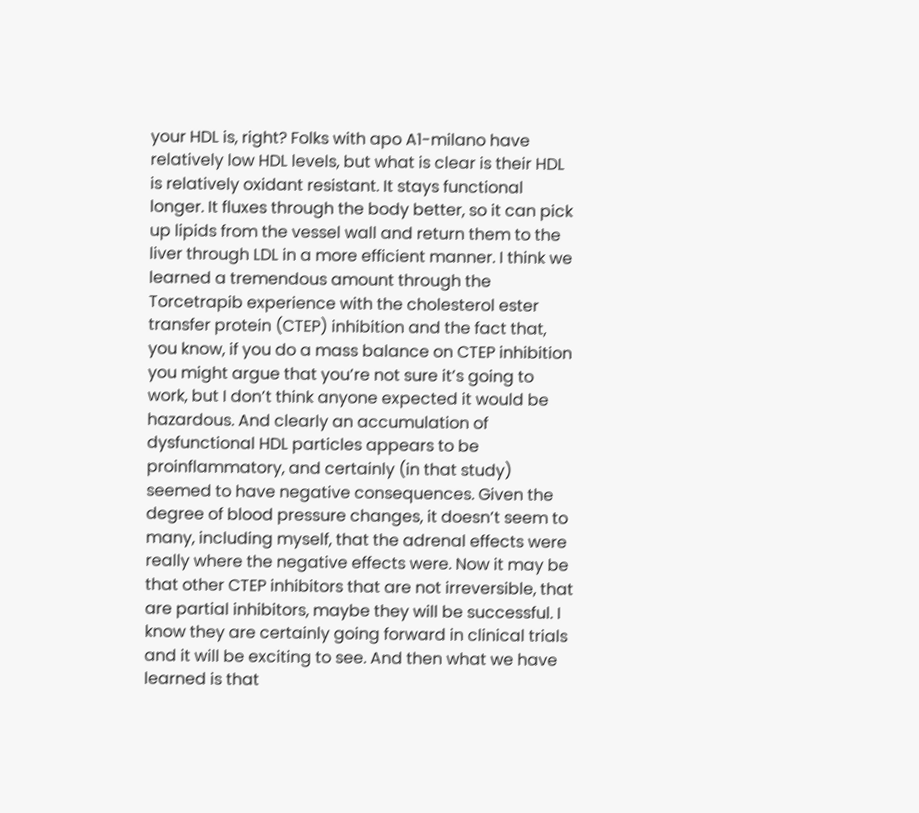your HDL is, right? Folks with apo A1-milano have relatively low HDL levels, but what is clear is their HDL is relatively oxidant resistant. It stays functional longer. It fluxes through the body better, so it can pick up lipids from the vessel wall and return them to the liver through LDL in a more efficient manner. I think we learned a tremendous amount through the Torcetrapib experience with the cholesterol ester transfer protein (CTEP) inhibition and the fact that, you know, if you do a mass balance on CTEP inhibition you might argue that you’re not sure it’s going to work, but I don’t think anyone expected it would be hazardous. And clearly an accumulation of dysfunctional HDL particles appears to be proinflammatory, and certainly (in that study) seemed to have negative consequences. Given the degree of blood pressure changes, it doesn’t seem to many, including myself, that the adrenal effects were really where the negative effects were. Now it may be that other CTEP inhibitors that are not irreversible, that are partial inhibitors, maybe they will be successful. I know they are certainly going forward in clinical trials and it will be exciting to see. And then what we have learned is that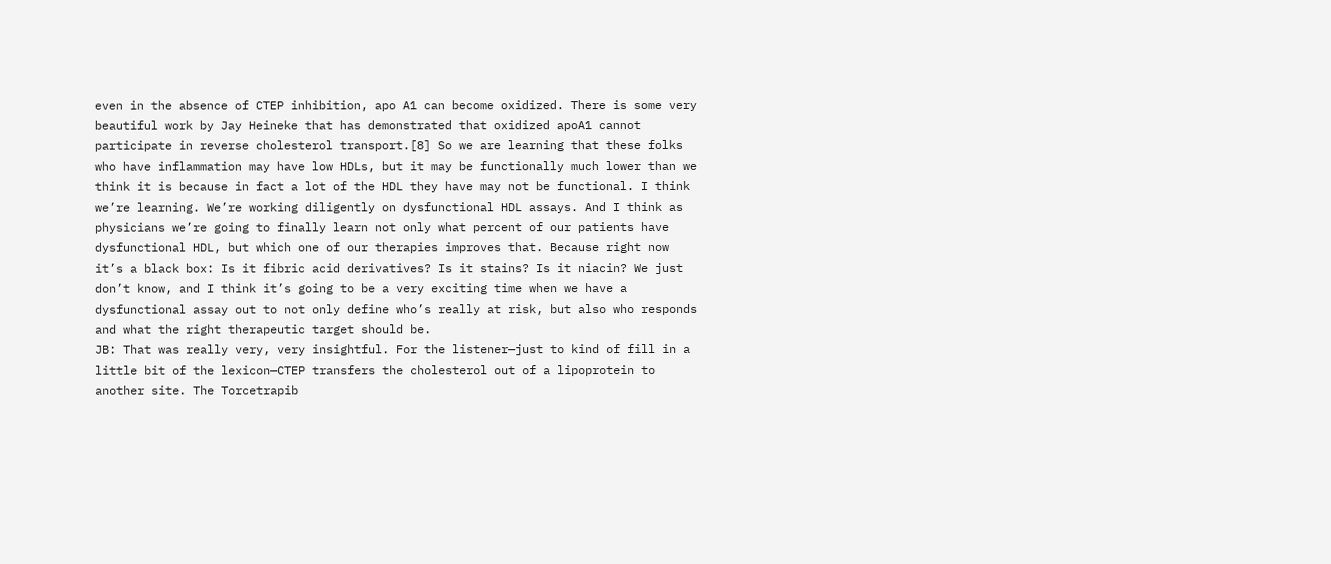even in the absence of CTEP inhibition, apo A1 can become oxidized. There is some very beautiful work by Jay Heineke that has demonstrated that oxidized apoA1 cannot participate in reverse cholesterol transport.[8] So we are learning that these folks who have inflammation may have low HDLs, but it may be functionally much lower than we think it is because in fact a lot of the HDL they have may not be functional. I think we’re learning. We’re working diligently on dysfunctional HDL assays. And I think as physicians we’re going to finally learn not only what percent of our patients have dysfunctional HDL, but which one of our therapies improves that. Because right now it’s a black box: Is it fibric acid derivatives? Is it stains? Is it niacin? We just don’t know, and I think it’s going to be a very exciting time when we have a dysfunctional assay out to not only define who’s really at risk, but also who responds and what the right therapeutic target should be.
JB: That was really very, very insightful. For the listener—just to kind of fill in a little bit of the lexicon—CTEP transfers the cholesterol out of a lipoprotein to another site. The Torcetrapib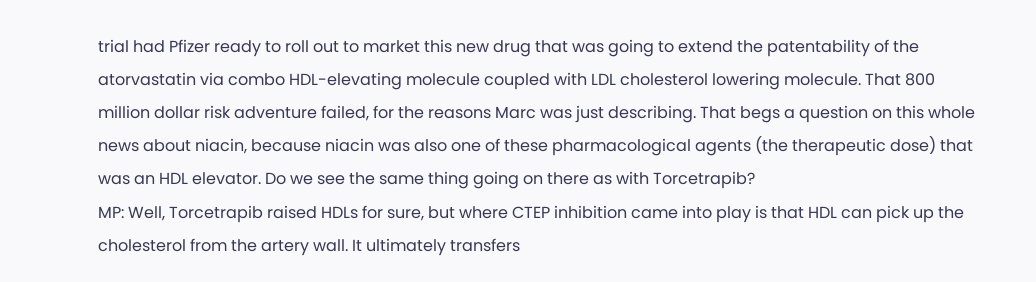trial had Pfizer ready to roll out to market this new drug that was going to extend the patentability of the atorvastatin via combo HDL-elevating molecule coupled with LDL cholesterol lowering molecule. That 800 million dollar risk adventure failed, for the reasons Marc was just describing. That begs a question on this whole news about niacin, because niacin was also one of these pharmacological agents (the therapeutic dose) that was an HDL elevator. Do we see the same thing going on there as with Torcetrapib?
MP: Well, Torcetrapib raised HDLs for sure, but where CTEP inhibition came into play is that HDL can pick up the cholesterol from the artery wall. It ultimately transfers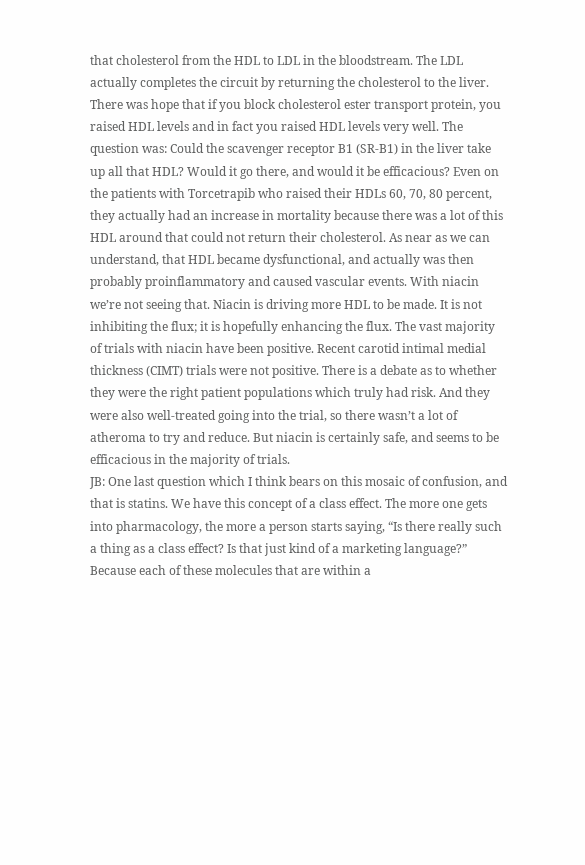that cholesterol from the HDL to LDL in the bloodstream. The LDL actually completes the circuit by returning the cholesterol to the liver. There was hope that if you block cholesterol ester transport protein, you raised HDL levels and in fact you raised HDL levels very well. The question was: Could the scavenger receptor B1 (SR-B1) in the liver take up all that HDL? Would it go there, and would it be efficacious? Even on the patients with Torcetrapib who raised their HDLs 60, 70, 80 percent, they actually had an increase in mortality because there was a lot of this HDL around that could not return their cholesterol. As near as we can understand, that HDL became dysfunctional, and actually was then probably proinflammatory and caused vascular events. With niacin we’re not seeing that. Niacin is driving more HDL to be made. It is not inhibiting the flux; it is hopefully enhancing the flux. The vast majority of trials with niacin have been positive. Recent carotid intimal medial thickness (CIMT) trials were not positive. There is a debate as to whether they were the right patient populations which truly had risk. And they were also well-treated going into the trial, so there wasn’t a lot of atheroma to try and reduce. But niacin is certainly safe, and seems to be efficacious in the majority of trials.
JB: One last question which I think bears on this mosaic of confusion, and that is statins. We have this concept of a class effect. The more one gets into pharmacology, the more a person starts saying, “Is there really such a thing as a class effect? Is that just kind of a marketing language?” Because each of these molecules that are within a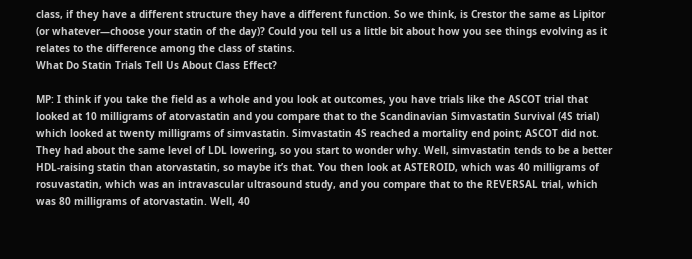class, if they have a different structure they have a different function. So we think, is Crestor the same as Lipitor (or whatever—choose your statin of the day)? Could you tell us a little bit about how you see things evolving as it relates to the difference among the class of statins.
What Do Statin Trials Tell Us About Class Effect?

MP: I think if you take the field as a whole and you look at outcomes, you have trials like the ASCOT trial that looked at 10 milligrams of atorvastatin and you compare that to the Scandinavian Simvastatin Survival (4S trial) which looked at twenty milligrams of simvastatin. Simvastatin 4S reached a mortality end point; ASCOT did not. They had about the same level of LDL lowering, so you start to wonder why. Well, simvastatin tends to be a better HDL-raising statin than atorvastatin, so maybe it’s that. You then look at ASTEROID, which was 40 milligrams of rosuvastatin, which was an intravascular ultrasound study, and you compare that to the REVERSAL trial, which was 80 milligrams of atorvastatin. Well, 40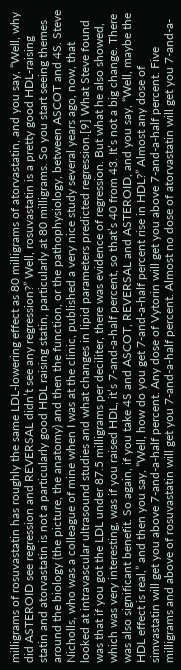milligrams of rosuvastatin has roughly the same LDL-lowering effect as 80 milligrams of atorvastatin, and you say, “Well, why did ASTEROID see regression and REVERSAL didn’t see any regression?” Well, rosuvastatin is a pretty good HDL-raising statin and atorvastatin is not a particularly good HDL raising statin, particularly at 80 milligrams. So you start seeing themes around the biology (the picture, the anatomy) and then the function, or the pathophysiology, between ASCOT and 4S. Steve Nicholls, who was a colleague of mine when I was at the clinic, published a very nice study several years ago, now, that looked at intravascular ultrasound studies and what changes in lipid parameters predicted regression.[9] What Steve found was that if you got the LDL under 87.5 milligrams per deciliter, there was evidence of regression. But what he also showed, which was very interesting, was if you raised HDL, it’s 7-and-a-half percent, so that’s 40 from 43. It’s not a big change. There was also significant benefit. So again, if you take 4S and ASCOT, REVERSAL and ASTEROID, and you say, “Well, maybe the HDL effect is real,” and then you say, “Well, how do you get 7-and-a-half percent rise in HDL?” Almost any dose of simvastatin will get you above 7-and-a-half percent. Any dose of Vytorin will get you above 7-and-a-half percent. Five milligrams and above of rosuvastatin will get you 7-and-a-half percent. Almost no dose of atorvastatin will get you 7-and-a-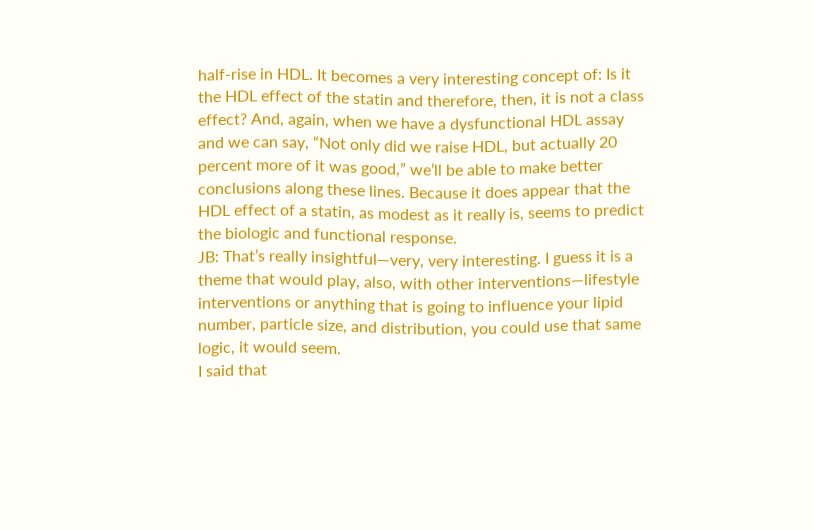half-rise in HDL. It becomes a very interesting concept of: Is it the HDL effect of the statin and therefore, then, it is not a class effect? And, again, when we have a dysfunctional HDL assay and we can say, “Not only did we raise HDL, but actually 20 percent more of it was good,” we’ll be able to make better conclusions along these lines. Because it does appear that the HDL effect of a statin, as modest as it really is, seems to predict the biologic and functional response.
JB: That’s really insightful—very, very interesting. I guess it is a theme that would play, also, with other interventions—lifestyle interventions or anything that is going to influence your lipid number, particle size, and distribution, you could use that same logic, it would seem.
I said that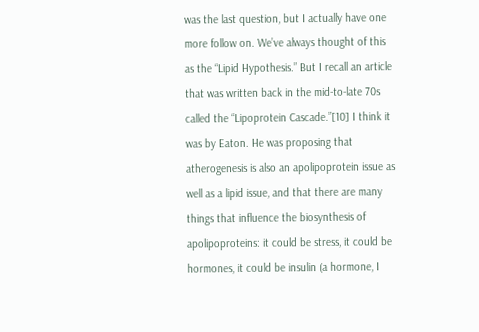was the last question, but I actually have one more follow on. We’ve always thought of this as the “Lipid Hypothesis.” But I recall an article that was written back in the mid-to-late 70s called the “Lipoprotein Cascade.”[10] I think it was by Eaton. He was proposing that atherogenesis is also an apolipoprotein issue as well as a lipid issue, and that there are many things that influence the biosynthesis of apolipoproteins: it could be stress, it could be hormones, it could be insulin (a hormone, I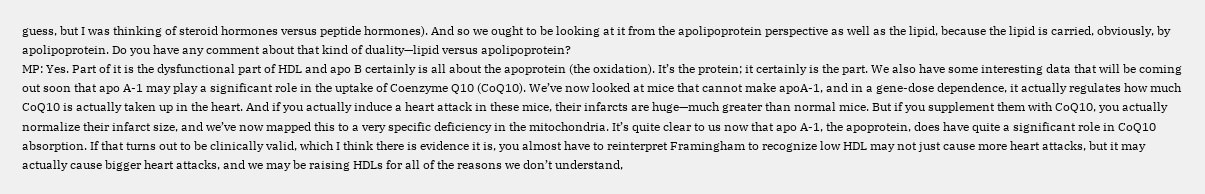guess, but I was thinking of steroid hormones versus peptide hormones). And so we ought to be looking at it from the apolipoprotein perspective as well as the lipid, because the lipid is carried, obviously, by apolipoprotein. Do you have any comment about that kind of duality—lipid versus apolipoprotein?
MP: Yes. Part of it is the dysfunctional part of HDL and apo B certainly is all about the apoprotein (the oxidation). It’s the protein; it certainly is the part. We also have some interesting data that will be coming out soon that apo A-1 may play a significant role in the uptake of Coenzyme Q10 (CoQ10). We’ve now looked at mice that cannot make apoA-1, and in a gene-dose dependence, it actually regulates how much CoQ10 is actually taken up in the heart. And if you actually induce a heart attack in these mice, their infarcts are huge—much greater than normal mice. But if you supplement them with CoQ10, you actually normalize their infarct size, and we’ve now mapped this to a very specific deficiency in the mitochondria. It’s quite clear to us now that apo A-1, the apoprotein, does have quite a significant role in CoQ10 absorption. If that turns out to be clinically valid, which I think there is evidence it is, you almost have to reinterpret Framingham to recognize low HDL may not just cause more heart attacks, but it may actually cause bigger heart attacks, and we may be raising HDLs for all of the reasons we don’t understand,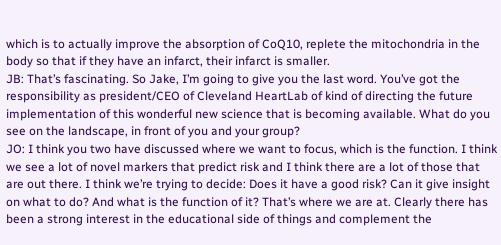which is to actually improve the absorption of CoQ10, replete the mitochondria in the body so that if they have an infarct, their infarct is smaller.
JB: That’s fascinating. So Jake, I’m going to give you the last word. You’ve got the responsibility as president/CEO of Cleveland HeartLab of kind of directing the future implementation of this wonderful new science that is becoming available. What do you see on the landscape, in front of you and your group?
JO: I think you two have discussed where we want to focus, which is the function. I think we see a lot of novel markers that predict risk and I think there are a lot of those that are out there. I think we’re trying to decide: Does it have a good risk? Can it give insight on what to do? And what is the function of it? That’s where we are at. Clearly there has been a strong interest in the educational side of things and complement the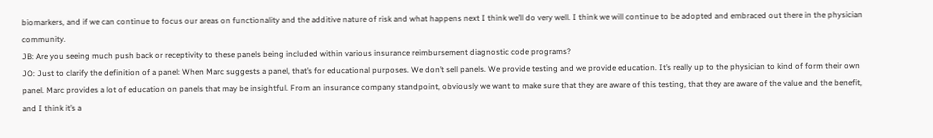biomarkers, and if we can continue to focus our areas on functionality and the additive nature of risk and what happens next I think we’ll do very well. I think we will continue to be adopted and embraced out there in the physician community.
JB: Are you seeing much push back or receptivity to these panels being included within various insurance reimbursement diagnostic code programs?
JO: Just to clarify the definition of a panel: When Marc suggests a panel, that’s for educational purposes. We don’t sell panels. We provide testing and we provide education. It’s really up to the physician to kind of form their own panel. Marc provides a lot of education on panels that may be insightful. From an insurance company standpoint, obviously we want to make sure that they are aware of this testing, that they are aware of the value and the benefit, and I think it’s a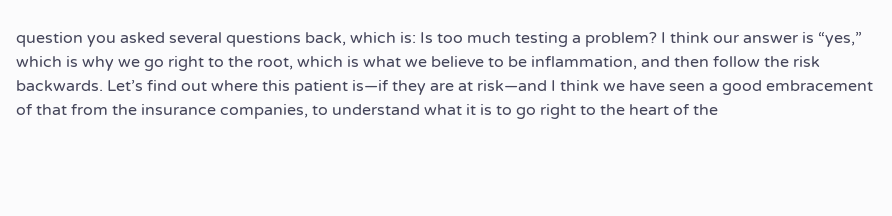question you asked several questions back, which is: Is too much testing a problem? I think our answer is “yes,” which is why we go right to the root, which is what we believe to be inflammation, and then follow the risk backwards. Let’s find out where this patient is—if they are at risk—and I think we have seen a good embracement of that from the insurance companies, to understand what it is to go right to the heart of the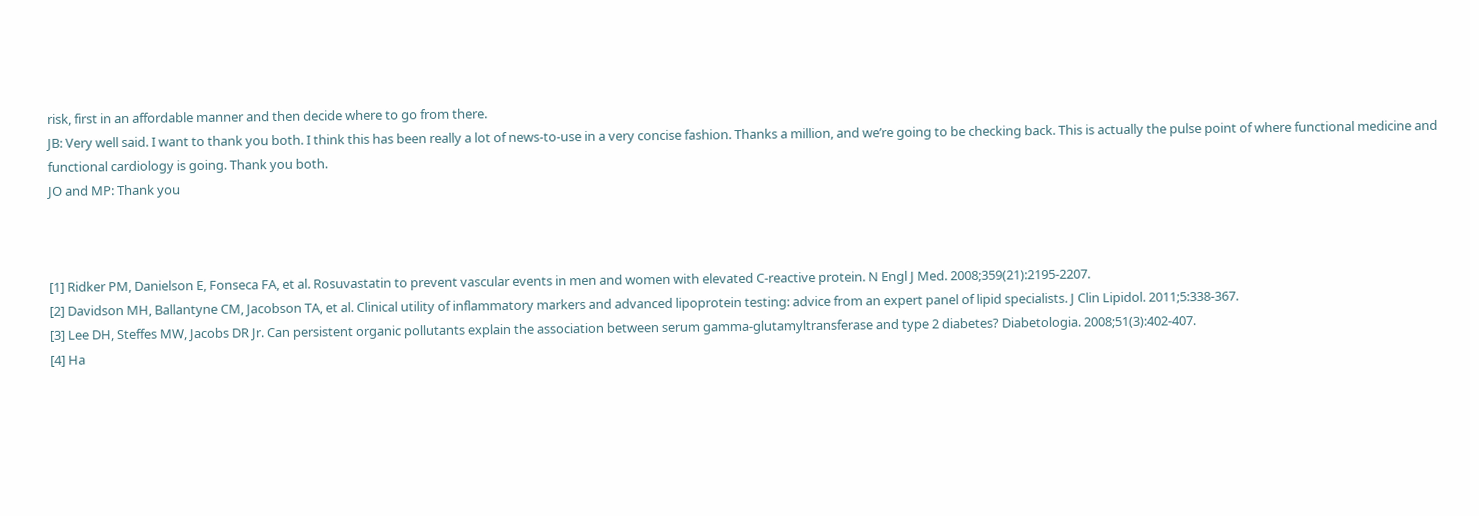risk, first in an affordable manner and then decide where to go from there.
JB: Very well said. I want to thank you both. I think this has been really a lot of news-to-use in a very concise fashion. Thanks a million, and we’re going to be checking back. This is actually the pulse point of where functional medicine and functional cardiology is going. Thank you both.
JO and MP: Thank you



[1] Ridker PM, Danielson E, Fonseca FA, et al. Rosuvastatin to prevent vascular events in men and women with elevated C-reactive protein. N Engl J Med. 2008;359(21):2195-2207.
[2] Davidson MH, Ballantyne CM, Jacobson TA, et al. Clinical utility of inflammatory markers and advanced lipoprotein testing: advice from an expert panel of lipid specialists. J Clin Lipidol. 2011;5:338-367.
[3] Lee DH, Steffes MW, Jacobs DR Jr. Can persistent organic pollutants explain the association between serum gamma-glutamyltransferase and type 2 diabetes? Diabetologia. 2008;51(3):402-407.
[4] Ha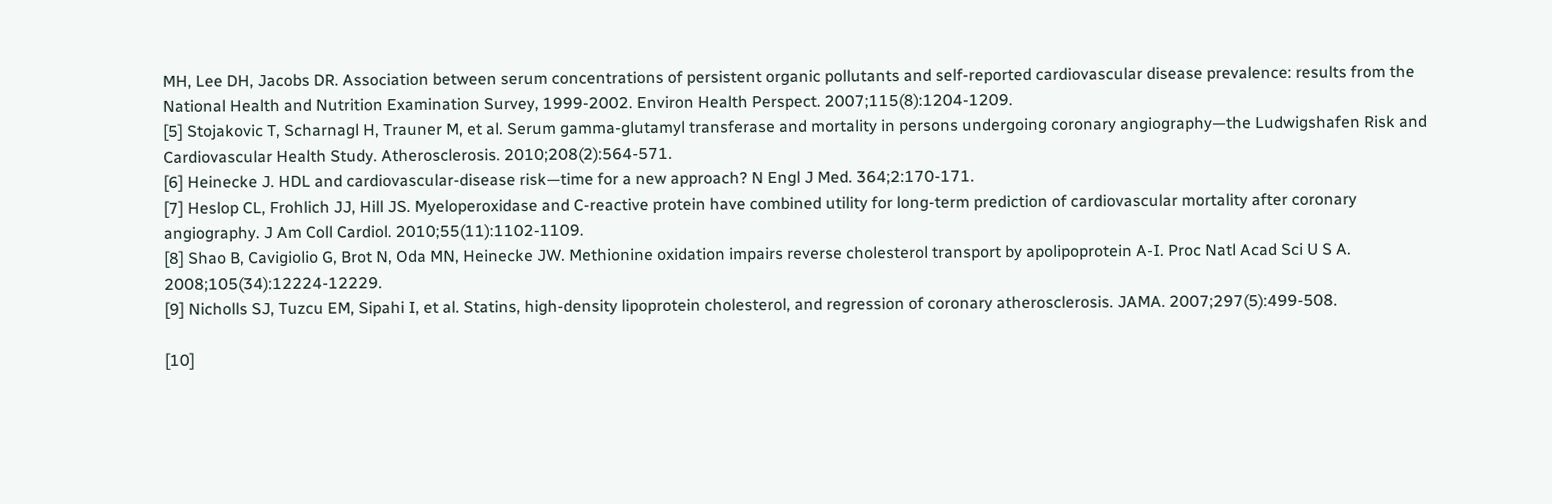MH, Lee DH, Jacobs DR. Association between serum concentrations of persistent organic pollutants and self-reported cardiovascular disease prevalence: results from the National Health and Nutrition Examination Survey, 1999-2002. Environ Health Perspect. 2007;115(8):1204-1209.
[5] Stojakovic T, Scharnagl H, Trauner M, et al. Serum gamma-glutamyl transferase and mortality in persons undergoing coronary angiography—the Ludwigshafen Risk and Cardiovascular Health Study. Atherosclerosis. 2010;208(2):564-571.
[6] Heinecke J. HDL and cardiovascular-disease risk—time for a new approach? N Engl J Med. 364;2:170-171.
[7] Heslop CL, Frohlich JJ, Hill JS. Myeloperoxidase and C-reactive protein have combined utility for long-term prediction of cardiovascular mortality after coronary angiography. J Am Coll Cardiol. 2010;55(11):1102-1109.
[8] Shao B, Cavigiolio G, Brot N, Oda MN, Heinecke JW. Methionine oxidation impairs reverse cholesterol transport by apolipoprotein A-I. Proc Natl Acad Sci U S A. 2008;105(34):12224-12229.
[9] Nicholls SJ, Tuzcu EM, Sipahi I, et al. Statins, high-density lipoprotein cholesterol, and regression of coronary atherosclerosis. JAMA. 2007;297(5):499-508.

[10]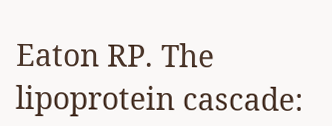Eaton RP. The lipoprotein cascade: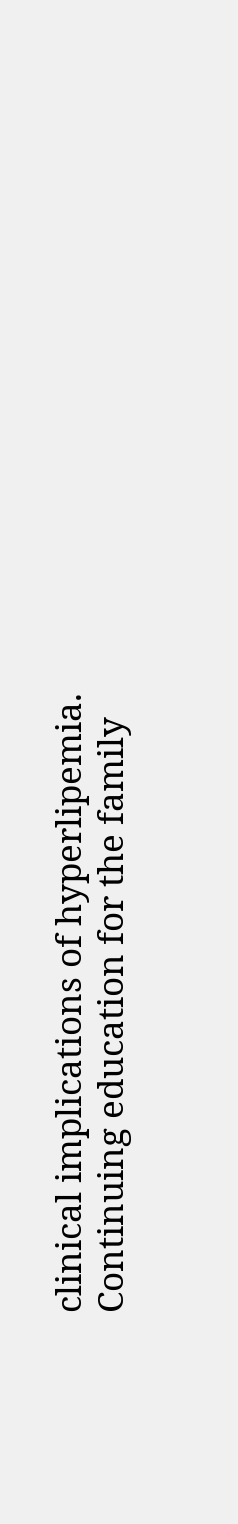clinical implications of hyperlipemia. Continuing education for the family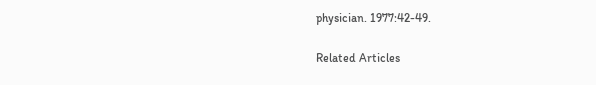physician. 1977:42-49.

Related Articles